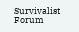Survivalist Forum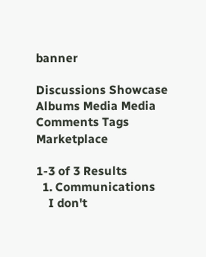banner

Discussions Showcase Albums Media Media Comments Tags Marketplace

1-3 of 3 Results
  1. Communications
    I don't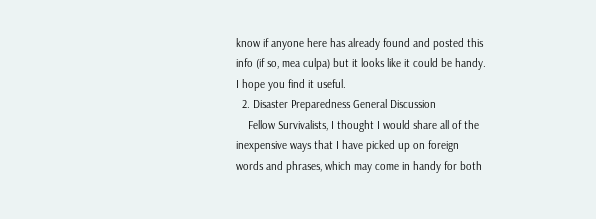know if anyone here has already found and posted this info (if so, mea culpa) but it looks like it could be handy. I hope you find it useful.
  2. Disaster Preparedness General Discussion
    Fellow Survivalists, I thought I would share all of the inexpensive ways that I have picked up on foreign words and phrases, which may come in handy for both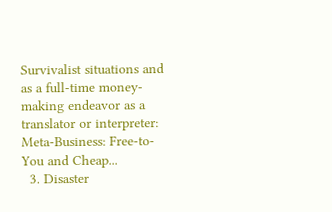Survivalist situations and as a full-time money-making endeavor as a translator or interpreter: Meta-Business: Free-to-You and Cheap...
  3. Disaster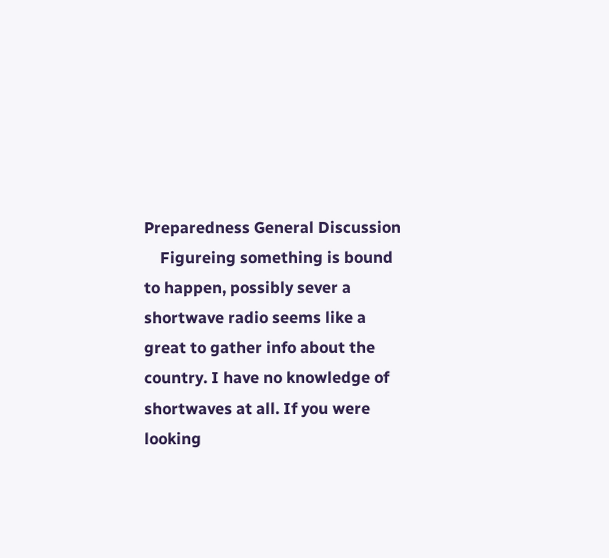Preparedness General Discussion
    Figureing something is bound to happen, possibly sever a shortwave radio seems like a great to gather info about the country. I have no knowledge of shortwaves at all. If you were looking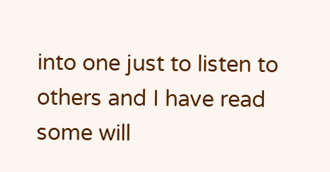into one just to listen to others and I have read some will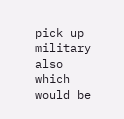pick up military also which would be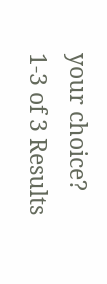your choice?
1-3 of 3 Results